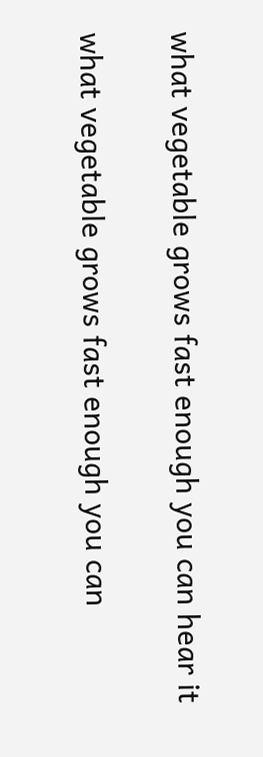what vegetable grows fast enough you can hear it

what vegetable grows fast enough you can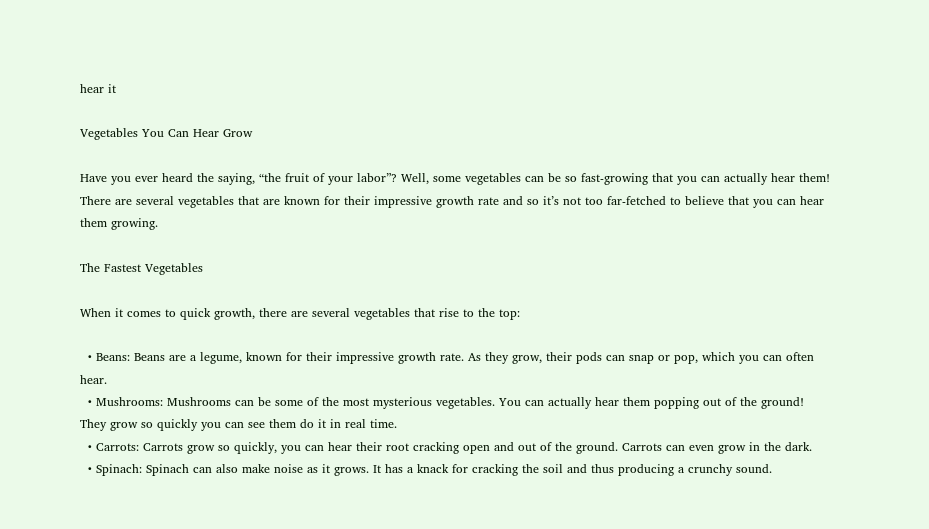hear it

Vegetables You Can Hear Grow

Have you ever heard the saying, “the fruit of your labor”? Well, some vegetables can be so fast-growing that you can actually hear them! There are several vegetables that are known for their impressive growth rate and so it’s not too far-fetched to believe that you can hear them growing.

The Fastest Vegetables

When it comes to quick growth, there are several vegetables that rise to the top:

  • Beans: Beans are a legume, known for their impressive growth rate. As they grow, their pods can snap or pop, which you can often hear.
  • Mushrooms: Mushrooms can be some of the most mysterious vegetables. You can actually hear them popping out of the ground! They grow so quickly you can see them do it in real time.
  • Carrots: Carrots grow so quickly, you can hear their root cracking open and out of the ground. Carrots can even grow in the dark.
  • Spinach: Spinach can also make noise as it grows. It has a knack for cracking the soil and thus producing a crunchy sound.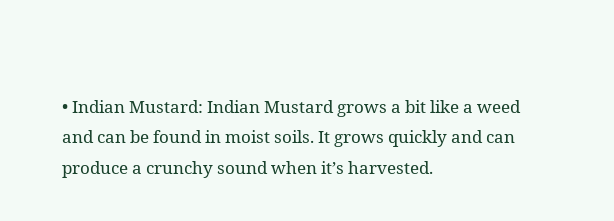• Indian Mustard: Indian Mustard grows a bit like a weed and can be found in moist soils. It grows quickly and can produce a crunchy sound when it’s harvested.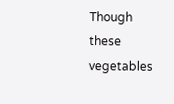Though these vegetables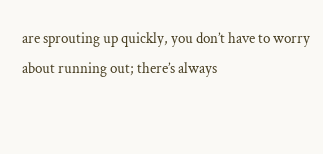are sprouting up quickly, you don’t have to worry about running out; there’s always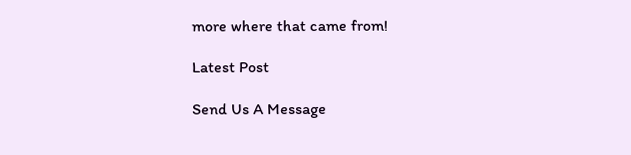more where that came from!

Latest Post

Send Us A Message